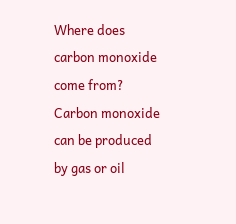Where does carbon monoxide come from?
Carbon monoxide can be produced by gas or oil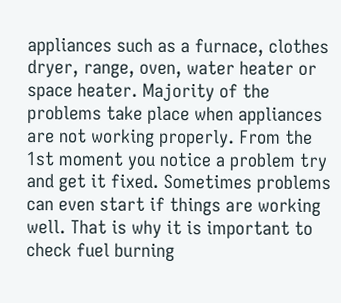appliances such as a furnace, clothes dryer, range, oven, water heater or space heater. Majority of the problems take place when appliances are not working properly. From the 1st moment you notice a problem try and get it fixed. Sometimes problems can even start if things are working well. That is why it is important to check fuel burning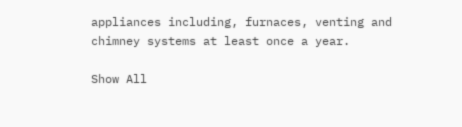appliances including, furnaces, venting and chimney systems at least once a year.

Show All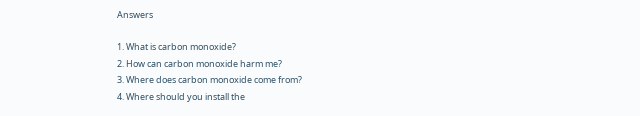Answers

1. What is carbon monoxide?
2. How can carbon monoxide harm me?
3. Where does carbon monoxide come from?
4. Where should you install the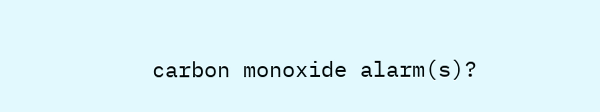carbon monoxide alarm(s)?